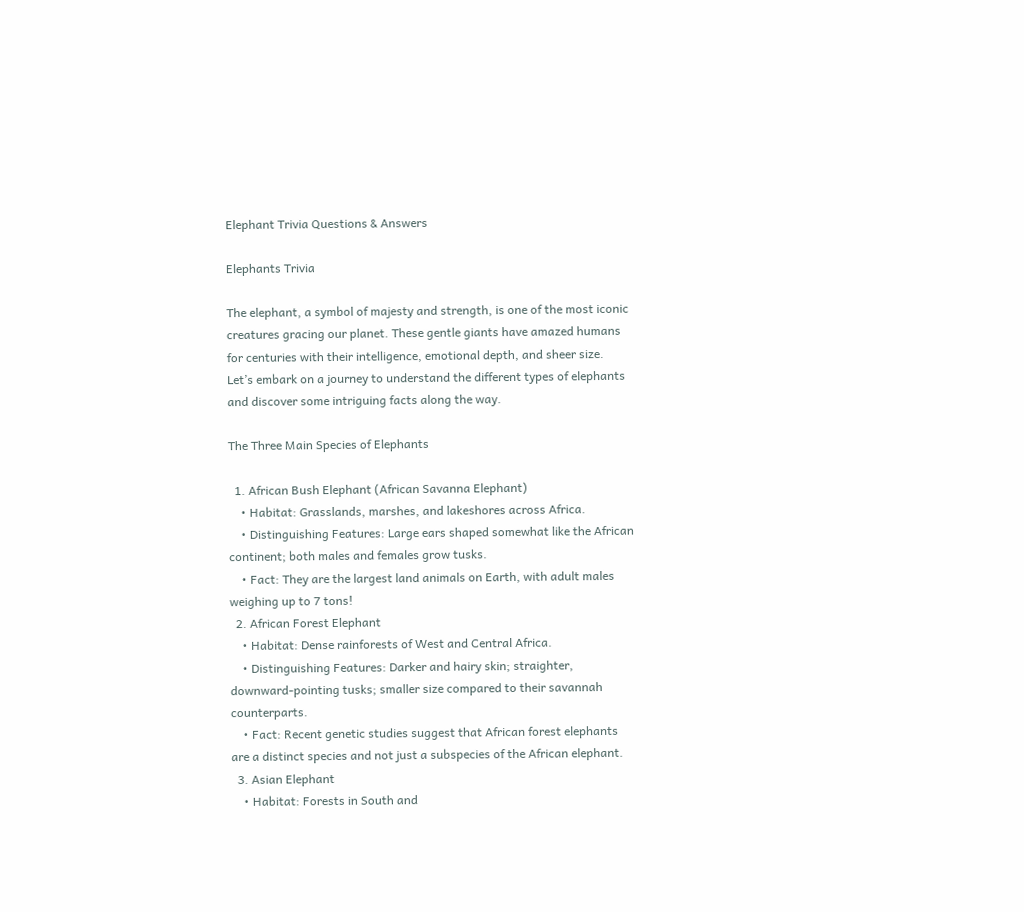Elephant Trivia Questions & Answers

Elephants Trivia

The elephant, a symbol of majesty and strength, is one of the most iconic creatures gracing our planet. These gentle giants have amazed humans for centuries with their intelligence, emotional depth, and sheer size. Let’s embark on a journey to understand the different types of elephants and discover some intriguing facts along the way.

The Three Main Species of Elephants

  1. African Bush Elephant (African Savanna Elephant)
    • Habitat: Grasslands, marshes, and lakeshores across Africa.
    • Distinguishing Features: Large ears shaped somewhat like the African continent; both males and females grow tusks.
    • Fact: They are the largest land animals on Earth, with adult males weighing up to 7 tons!
  2. African Forest Elephant
    • Habitat: Dense rainforests of West and Central Africa.
    • Distinguishing Features: Darker and hairy skin; straighter, downward-pointing tusks; smaller size compared to their savannah counterparts.
    • Fact: Recent genetic studies suggest that African forest elephants are a distinct species and not just a subspecies of the African elephant.
  3. Asian Elephant
    • Habitat: Forests in South and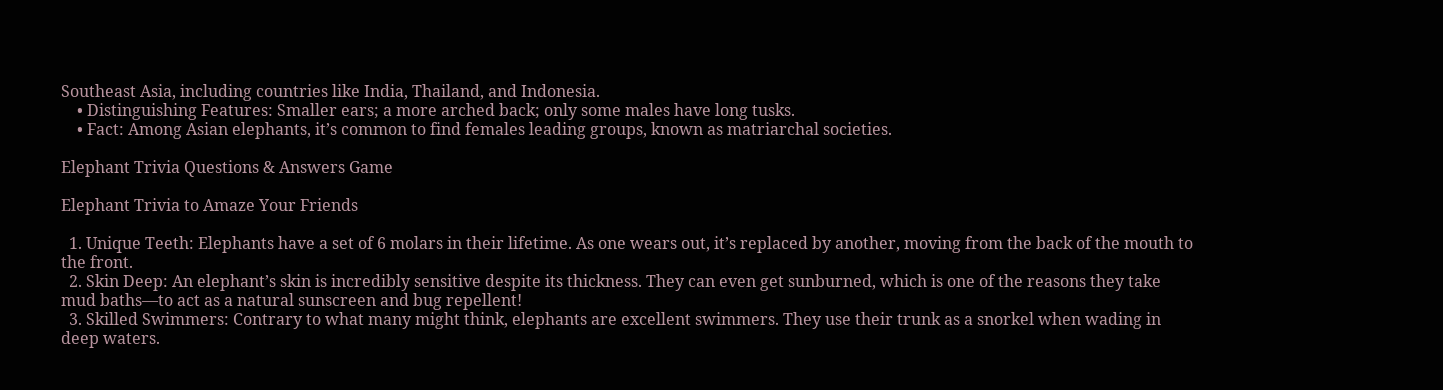Southeast Asia, including countries like India, Thailand, and Indonesia.
    • Distinguishing Features: Smaller ears; a more arched back; only some males have long tusks.
    • Fact: Among Asian elephants, it’s common to find females leading groups, known as matriarchal societies.

Elephant Trivia Questions & Answers Game

Elephant Trivia to Amaze Your Friends

  1. Unique Teeth: Elephants have a set of 6 molars in their lifetime. As one wears out, it’s replaced by another, moving from the back of the mouth to the front.
  2. Skin Deep: An elephant’s skin is incredibly sensitive despite its thickness. They can even get sunburned, which is one of the reasons they take mud baths—to act as a natural sunscreen and bug repellent!
  3. Skilled Swimmers: Contrary to what many might think, elephants are excellent swimmers. They use their trunk as a snorkel when wading in deep waters.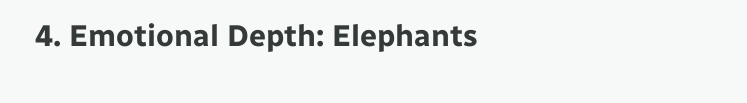4. Emotional Depth: Elephants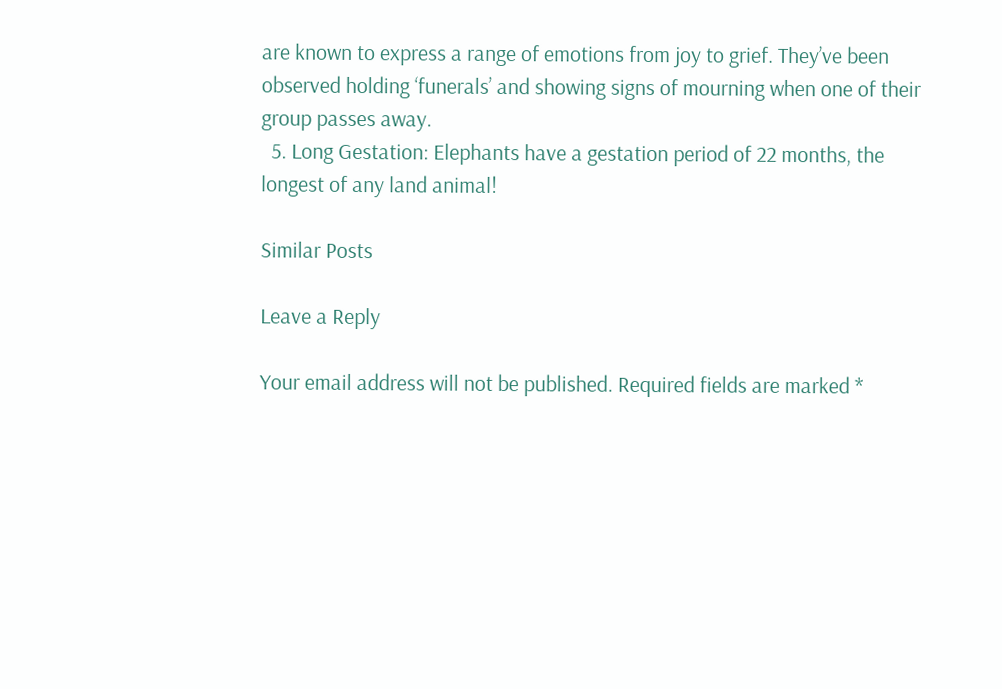are known to express a range of emotions from joy to grief. They’ve been observed holding ‘funerals’ and showing signs of mourning when one of their group passes away.
  5. Long Gestation: Elephants have a gestation period of 22 months, the longest of any land animal!

Similar Posts

Leave a Reply

Your email address will not be published. Required fields are marked *